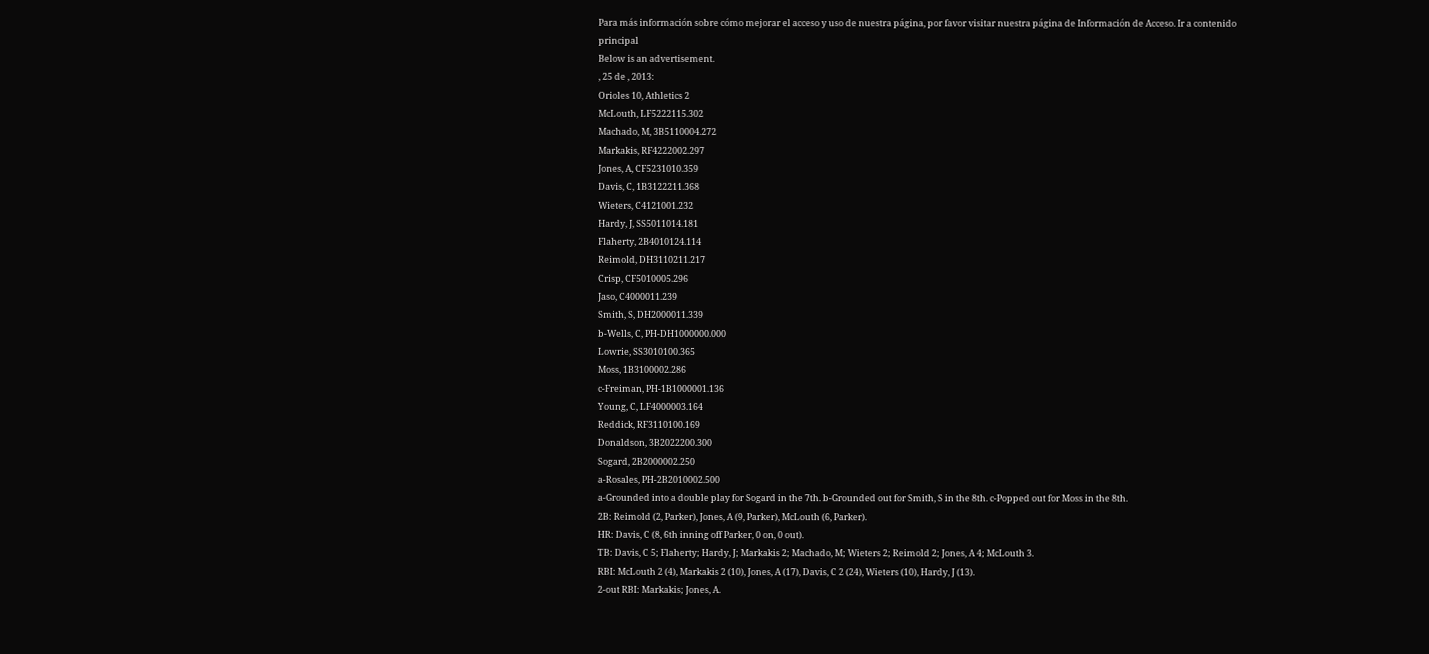Para más información sobre cómo mejorar el acceso y uso de nuestra página, por favor visitar nuestra página de Información de Acceso. Ir a contenido principal
Below is an advertisement.
, 25 de , 2013:
Orioles 10, Athletics 2
McLouth, LF5222115.302
Machado, M, 3B5110004.272
Markakis, RF4222002.297
Jones, A, CF5231010.359
Davis, C, 1B3122211.368
Wieters, C4121001.232
Hardy, J, SS5011014.181
Flaherty, 2B4010124.114
Reimold, DH3110211.217
Crisp, CF5010005.296
Jaso, C4000011.239
Smith, S, DH2000011.339
b-Wells, C, PH-DH1000000.000
Lowrie, SS3010100.365
Moss, 1B3100002.286
c-Freiman, PH-1B1000001.136
Young, C, LF4000003.164
Reddick, RF3110100.169
Donaldson, 3B2022200.300
Sogard, 2B2000002.250
a-Rosales, PH-2B2010002.500
a-Grounded into a double play for Sogard in the 7th. b-Grounded out for Smith, S in the 8th. c-Popped out for Moss in the 8th.
2B: Reimold (2, Parker), Jones, A (9, Parker), McLouth (6, Parker).
HR: Davis, C (8, 6th inning off Parker, 0 on, 0 out).
TB: Davis, C 5; Flaherty; Hardy, J; Markakis 2; Machado, M; Wieters 2; Reimold 2; Jones, A 4; McLouth 3.
RBI: McLouth 2 (4), Markakis 2 (10), Jones, A (17), Davis, C 2 (24), Wieters (10), Hardy, J (13).
2-out RBI: Markakis; Jones, A.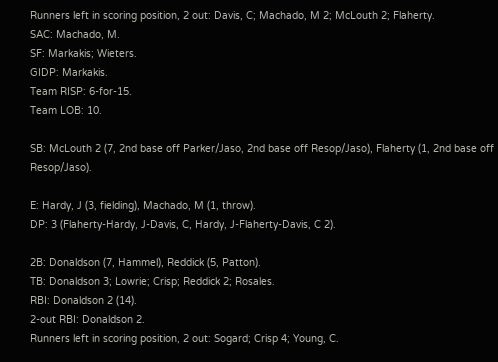Runners left in scoring position, 2 out: Davis, C; Machado, M 2; McLouth 2; Flaherty.
SAC: Machado, M.
SF: Markakis; Wieters.
GIDP: Markakis.
Team RISP: 6-for-15.
Team LOB: 10.

SB: McLouth 2 (7, 2nd base off Parker/Jaso, 2nd base off Resop/Jaso), Flaherty (1, 2nd base off Resop/Jaso).

E: Hardy, J (3, fielding), Machado, M (1, throw).
DP: 3 (Flaherty-Hardy, J-Davis, C, Hardy, J-Flaherty-Davis, C 2).

2B: Donaldson (7, Hammel), Reddick (5, Patton).
TB: Donaldson 3; Lowrie; Crisp; Reddick 2; Rosales.
RBI: Donaldson 2 (14).
2-out RBI: Donaldson 2.
Runners left in scoring position, 2 out: Sogard; Crisp 4; Young, C.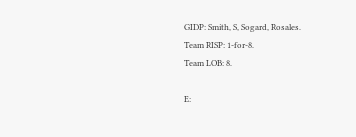GIDP: Smith, S, Sogard, Rosales.
Team RISP: 1-for-8.
Team LOB: 8.

E: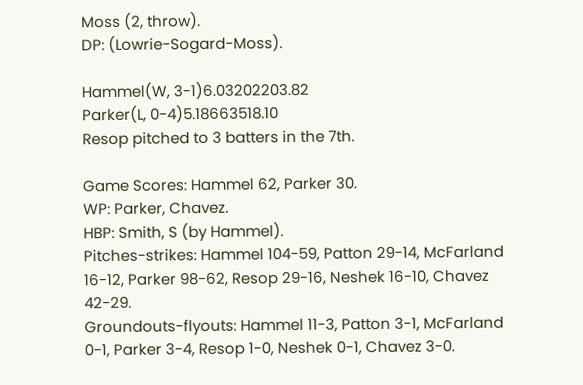Moss (2, throw).
DP: (Lowrie-Sogard-Moss).

Hammel(W, 3-1)6.03202203.82
Parker(L, 0-4)5.18663518.10
Resop pitched to 3 batters in the 7th.

Game Scores: Hammel 62, Parker 30.
WP: Parker, Chavez.
HBP: Smith, S (by Hammel).
Pitches-strikes: Hammel 104-59, Patton 29-14, McFarland 16-12, Parker 98-62, Resop 29-16, Neshek 16-10, Chavez 42-29.
Groundouts-flyouts: Hammel 11-3, Patton 3-1, McFarland 0-1, Parker 3-4, Resop 1-0, Neshek 0-1, Chavez 3-0.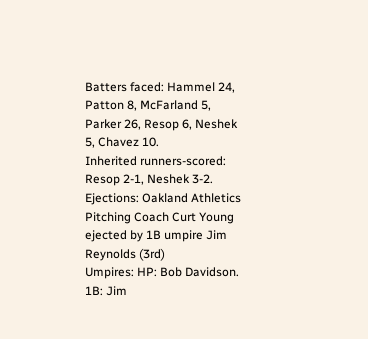Batters faced: Hammel 24, Patton 8, McFarland 5, Parker 26, Resop 6, Neshek 5, Chavez 10.
Inherited runners-scored: Resop 2-1, Neshek 3-2.
Ejections: Oakland Athletics Pitching Coach Curt Young ejected by 1B umpire Jim Reynolds (3rd)
Umpires: HP: Bob Davidson. 1B: Jim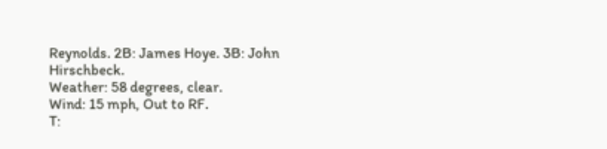Reynolds. 2B: James Hoye. 3B: John Hirschbeck.
Weather: 58 degrees, clear.
Wind: 15 mph, Out to RF.
T: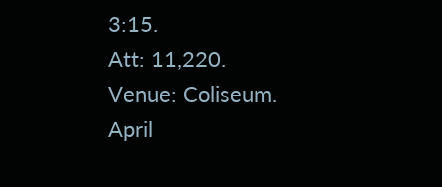3:15.
Att: 11,220.
Venue: Coliseum.
April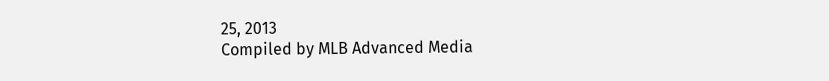25, 2013
Compiled by MLB Advanced Media